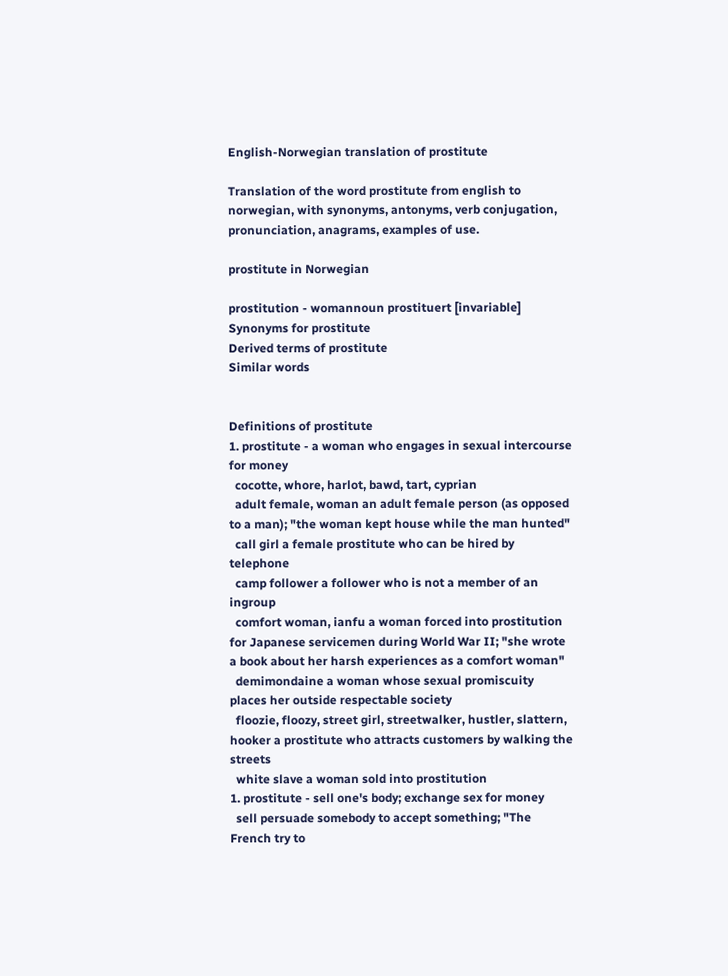English-Norwegian translation of prostitute

Translation of the word prostitute from english to norwegian, with synonyms, antonyms, verb conjugation, pronunciation, anagrams, examples of use.

prostitute in Norwegian

prostitution - womannoun prostituert [invariable]
Synonyms for prostitute
Derived terms of prostitute
Similar words


Definitions of prostitute
1. prostitute - a woman who engages in sexual intercourse for money
  cocotte, whore, harlot, bawd, tart, cyprian
  adult female, woman an adult female person (as opposed to a man); "the woman kept house while the man hunted"
  call girl a female prostitute who can be hired by telephone
  camp follower a follower who is not a member of an ingroup
  comfort woman, ianfu a woman forced into prostitution for Japanese servicemen during World War II; "she wrote a book about her harsh experiences as a comfort woman"
  demimondaine a woman whose sexual promiscuity places her outside respectable society
  floozie, floozy, street girl, streetwalker, hustler, slattern, hooker a prostitute who attracts customers by walking the streets
  white slave a woman sold into prostitution
1. prostitute - sell one's body; exchange sex for money
  sell persuade somebody to accept something; "The French try to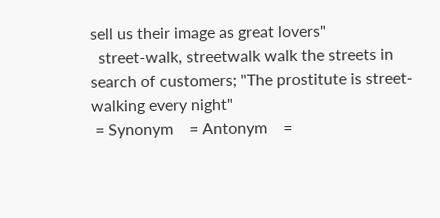sell us their image as great lovers"
  street-walk, streetwalk walk the streets in search of customers; "The prostitute is street-walking every night"
 = Synonym    = Antonym    =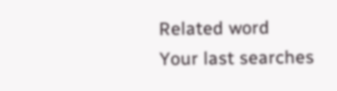Related word
Your last searches